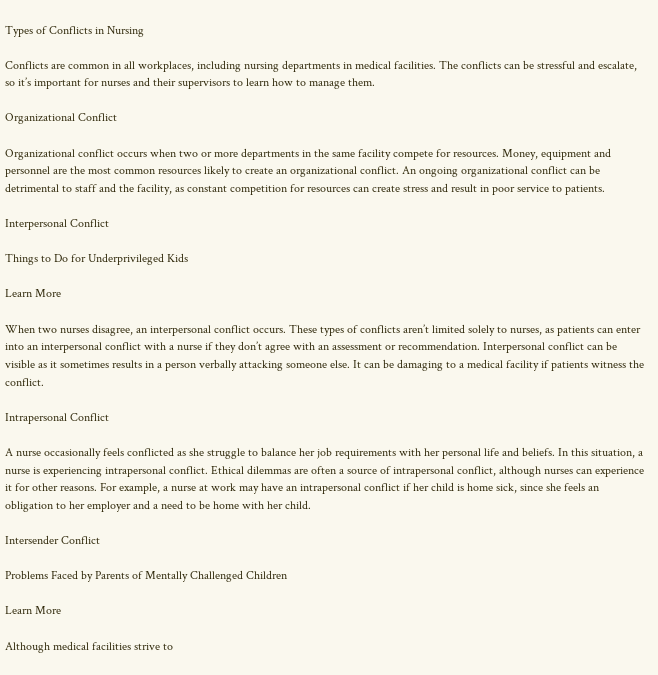Types of Conflicts in Nursing

Conflicts are common in all workplaces, including nursing departments in medical facilities. The conflicts can be stressful and escalate, so it’s important for nurses and their supervisors to learn how to manage them.

Organizational Conflict

Organizational conflict occurs when two or more departments in the same facility compete for resources. Money, equipment and personnel are the most common resources likely to create an organizational conflict. An ongoing organizational conflict can be detrimental to staff and the facility, as constant competition for resources can create stress and result in poor service to patients.

Interpersonal Conflict

Things to Do for Underprivileged Kids

Learn More

When two nurses disagree, an interpersonal conflict occurs. These types of conflicts aren’t limited solely to nurses, as patients can enter into an interpersonal conflict with a nurse if they don’t agree with an assessment or recommendation. Interpersonal conflict can be visible as it sometimes results in a person verbally attacking someone else. It can be damaging to a medical facility if patients witness the conflict.

Intrapersonal Conflict

A nurse occasionally feels conflicted as she struggle to balance her job requirements with her personal life and beliefs. In this situation, a nurse is experiencing intrapersonal conflict. Ethical dilemmas are often a source of intrapersonal conflict, although nurses can experience it for other reasons. For example, a nurse at work may have an intrapersonal conflict if her child is home sick, since she feels an obligation to her employer and a need to be home with her child.

Intersender Conflict

Problems Faced by Parents of Mentally Challenged Children

Learn More

Although medical facilities strive to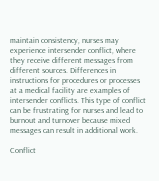maintain consistency, nurses may experience intersender conflict, where they receive different messages from different sources. Differences in instructions for procedures or processes at a medical facility are examples of intersender conflicts. This type of conflict can be frustrating for nurses and lead to burnout and turnover because mixed messages can result in additional work.

Conflict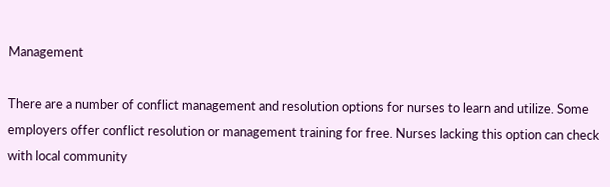Management

There are a number of conflict management and resolution options for nurses to learn and utilize. Some employers offer conflict resolution or management training for free. Nurses lacking this option can check with local community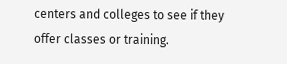centers and colleges to see if they offer classes or training.